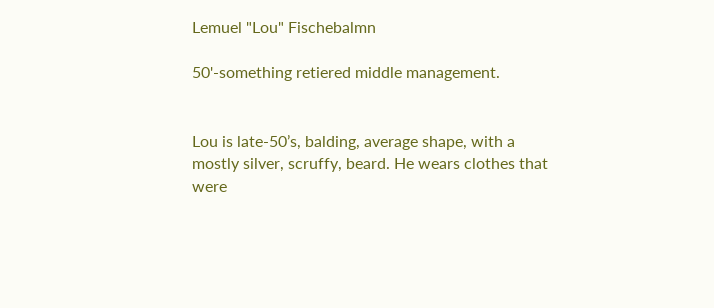Lemuel "Lou" Fischebalmn

50'-something retiered middle management.


Lou is late-50’s, balding, average shape, with a mostly silver, scruffy, beard. He wears clothes that were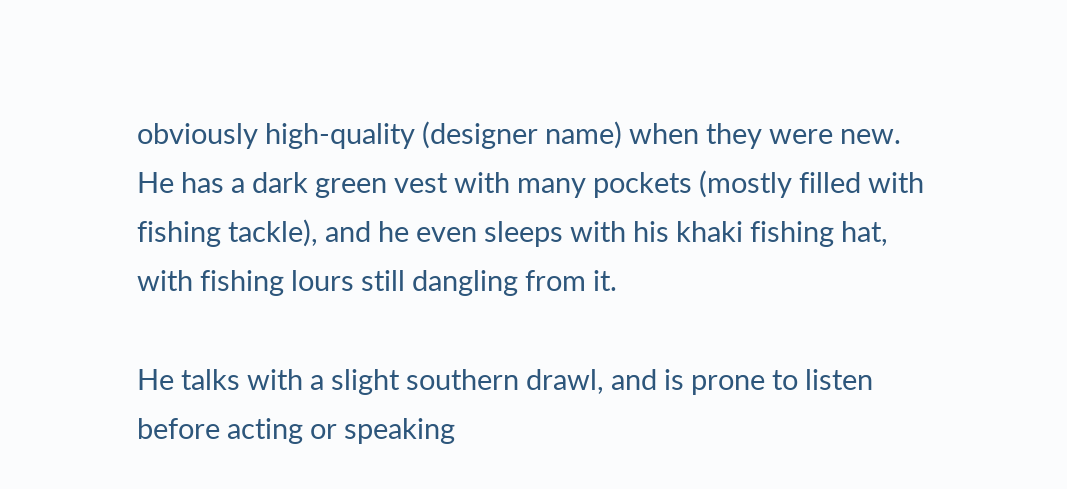obviously high-quality (designer name) when they were new. He has a dark green vest with many pockets (mostly filled with fishing tackle), and he even sleeps with his khaki fishing hat, with fishing lours still dangling from it.

He talks with a slight southern drawl, and is prone to listen before acting or speaking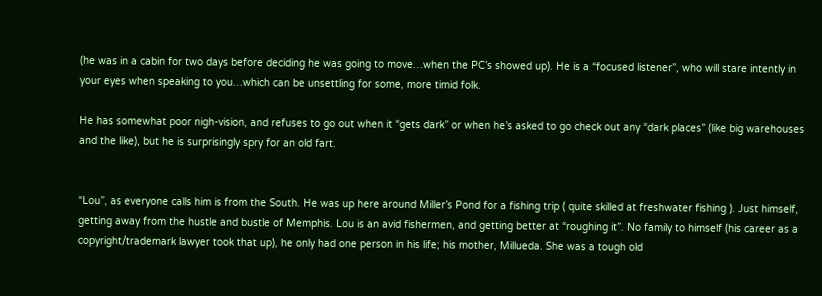(he was in a cabin for two days before deciding he was going to move…when the PC’s showed up). He is a “focused listener”, who will stare intently in your eyes when speaking to you…which can be unsettling for some, more timid folk.

He has somewhat poor nigh-vision, and refuses to go out when it “gets dark” or when he’s asked to go check out any “dark places” (like big warehouses and the like), but he is surprisingly spry for an old fart.


“Lou”, as everyone calls him is from the South. He was up here around Miller’s Pond for a fishing trip ( quite skilled at freshwater fishing ). Just himself, getting away from the hustle and bustle of Memphis. Lou is an avid fishermen, and getting better at “roughing it”. No family to himself (his career as a copyright/trademark lawyer took that up), he only had one person in his life; his mother, Millueda. She was a tough old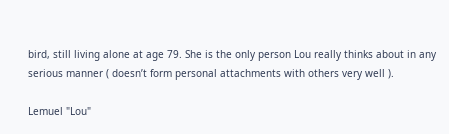bird, still living alone at age 79. She is the only person Lou really thinks about in any serious manner ( doesn’t form personal attachments with others very well ).

Lemuel "Lou"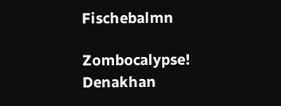Fischebalmn

Zombocalypse! Denakhan